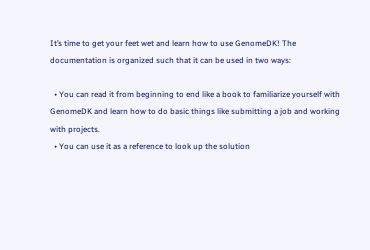It’s time to get your feet wet and learn how to use GenomeDK! The documentation is organized such that it can be used in two ways:

  • You can read it from beginning to end like a book to familiarize yourself with GenomeDK and learn how to do basic things like submitting a job and working with projects.
  • You can use it as a reference to look up the solution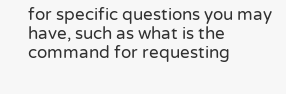for specific questions you may have, such as what is the command for requesting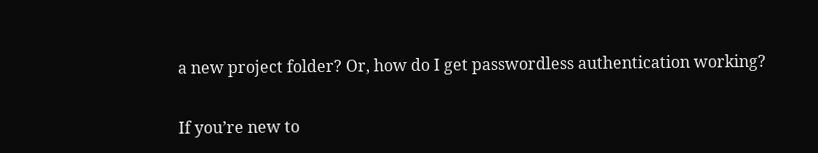a new project folder? Or, how do I get passwordless authentication working?

If you’re new to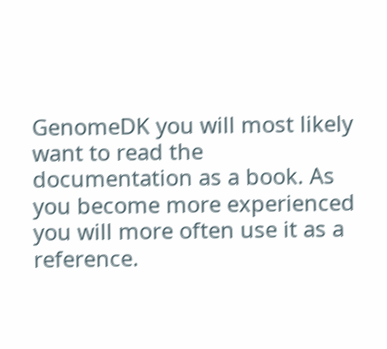GenomeDK you will most likely want to read the documentation as a book. As you become more experienced you will more often use it as a reference.